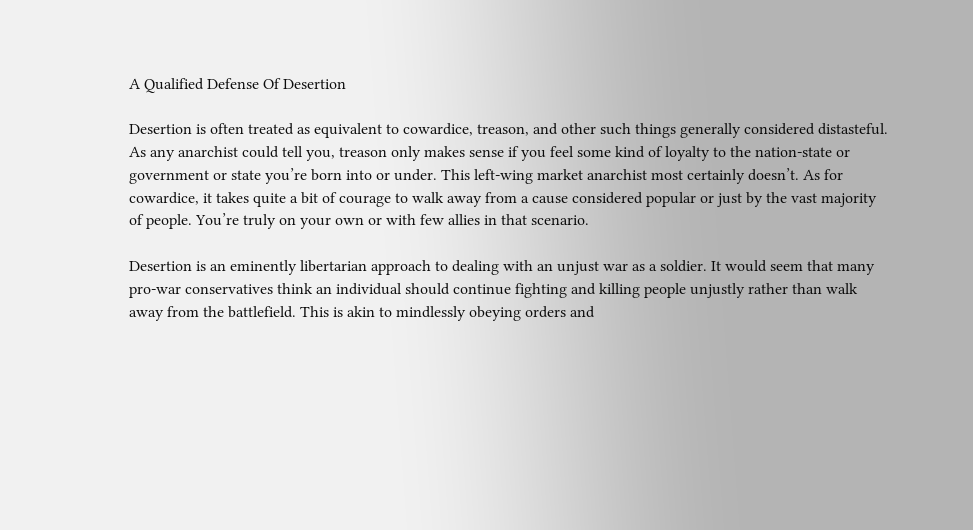A Qualified Defense Of Desertion

Desertion is often treated as equivalent to cowardice, treason, and other such things generally considered distasteful. As any anarchist could tell you, treason only makes sense if you feel some kind of loyalty to the nation-state or government or state you’re born into or under. This left-wing market anarchist most certainly doesn’t. As for cowardice, it takes quite a bit of courage to walk away from a cause considered popular or just by the vast majority of people. You’re truly on your own or with few allies in that scenario.

Desertion is an eminently libertarian approach to dealing with an unjust war as a soldier. It would seem that many pro-war conservatives think an individual should continue fighting and killing people unjustly rather than walk away from the battlefield. This is akin to mindlessly obeying orders and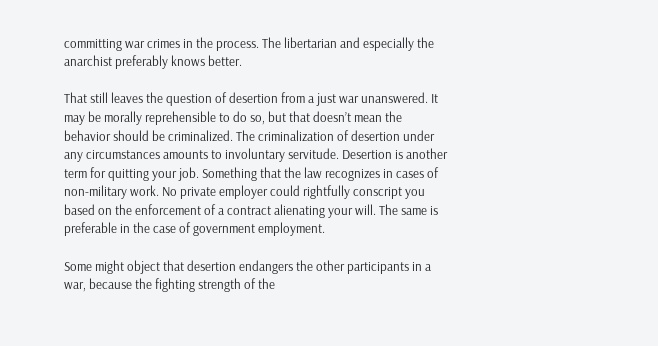committing war crimes in the process. The libertarian and especially the anarchist preferably knows better.

That still leaves the question of desertion from a just war unanswered. It may be morally reprehensible to do so, but that doesn’t mean the behavior should be criminalized. The criminalization of desertion under any circumstances amounts to involuntary servitude. Desertion is another term for quitting your job. Something that the law recognizes in cases of non-military work. No private employer could rightfully conscript you based on the enforcement of a contract alienating your will. The same is preferable in the case of government employment.

Some might object that desertion endangers the other participants in a war, because the fighting strength of the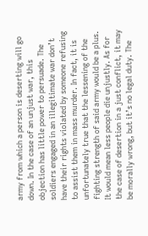army from which a person is deserting will go down. In the case of an unjust war, this objection has little power to persuade. The soldiers engaged in an illegitimate war don’t have their rights violated by someone refusing to assist them in mass murder. In fact, it is unfortunately true that the lessening of the fighting strength of said army would be a plus. It would mean less people die unjustly. As for the case of desertion in a just conflict, it may be morally wrong, but it’s no legal duty. The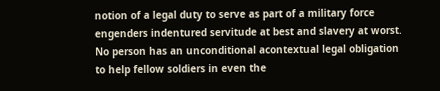notion of a legal duty to serve as part of a military force engenders indentured servitude at best and slavery at worst. No person has an unconditional acontextual legal obligation to help fellow soldiers in even the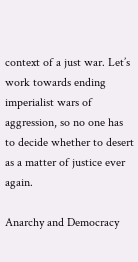context of a just war. Let’s work towards ending imperialist wars of aggression, so no one has to decide whether to desert as a matter of justice ever again.

Anarchy and Democracy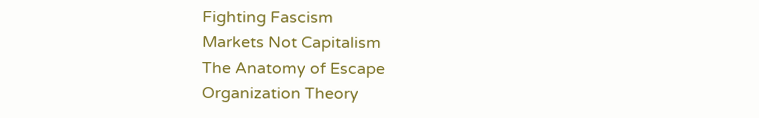Fighting Fascism
Markets Not Capitalism
The Anatomy of Escape
Organization Theory